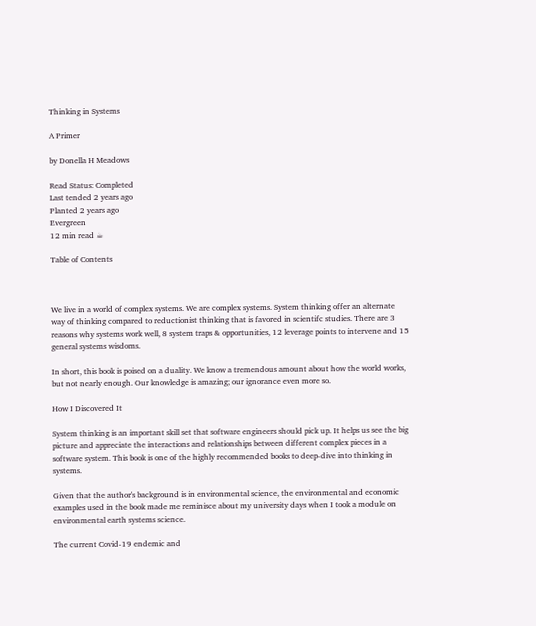Thinking in Systems

A Primer

by Donella H Meadows

Read Status: Completed
Last tended 2 years ago
Planted 2 years ago
Evergreen
12 min read ☕

Table of Contents



We live in a world of complex systems. We are complex systems. System thinking offer an alternate way of thinking compared to reductionist thinking that is favored in scientifc studies. There are 3 reasons why systems work well, 8 system traps & opportunities, 12 leverage points to intervene and 15 general systems wisdoms.

In short, this book is poised on a duality. We know a tremendous amount about how the world works, but not nearly enough. Our knowledge is amazing; our ignorance even more so.

How I Discovered It

System thinking is an important skill set that software engineers should pick up. It helps us see the big picture and appreciate the interactions and relationships between different complex pieces in a software system. This book is one of the highly recommended books to deep-dive into thinking in systems.

Given that the author's background is in environmental science, the environmental and economic examples used in the book made me reminisce about my university days when I took a module on environmental earth systems science.

The current Covid-19 endemic and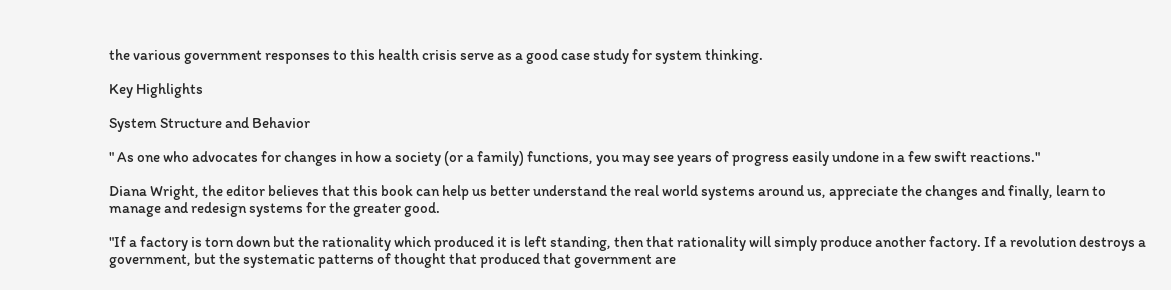the various government responses to this health crisis serve as a good case study for system thinking.

Key Highlights

System Structure and Behavior

" As one who advocates for changes in how a society (or a family) functions, you may see years of progress easily undone in a few swift reactions."

Diana Wright, the editor believes that this book can help us better understand the real world systems around us, appreciate the changes and finally, learn to manage and redesign systems for the greater good.

"If a factory is torn down but the rationality which produced it is left standing, then that rationality will simply produce another factory. If a revolution destroys a government, but the systematic patterns of thought that produced that government are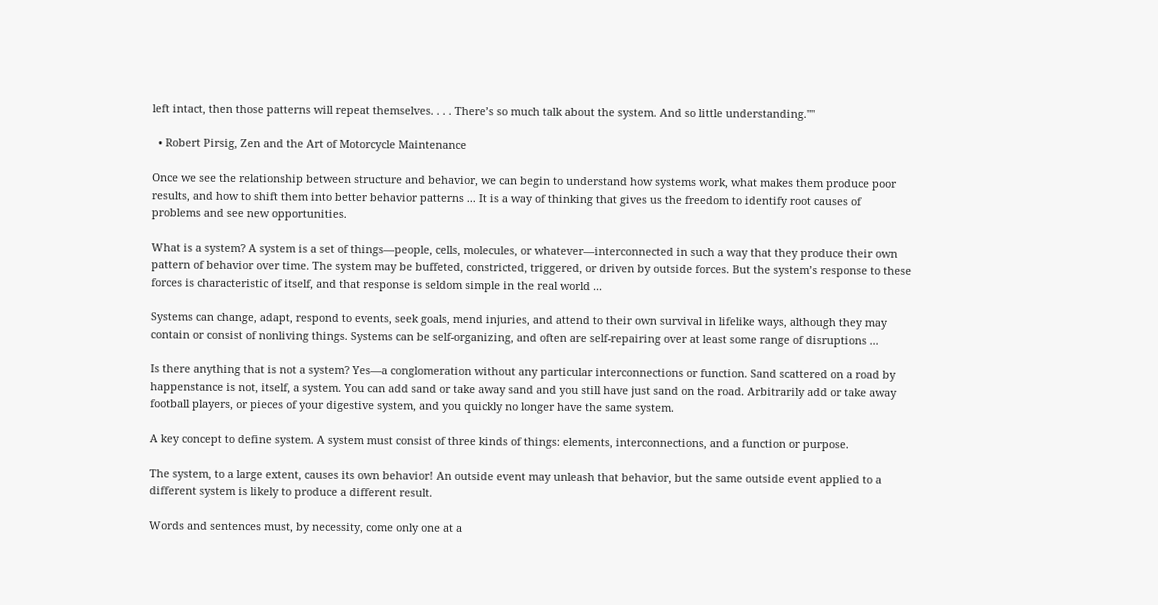left intact, then those patterns will repeat themselves. . . . There’s so much talk about the system. And so little understanding.""

  • Robert Pirsig, Zen and the Art of Motorcycle Maintenance

Once we see the relationship between structure and behavior, we can begin to understand how systems work, what makes them produce poor results, and how to shift them into better behavior patterns ... It is a way of thinking that gives us the freedom to identify root causes of problems and see new opportunities.

What is a system? A system is a set of things—people, cells, molecules, or whatever—interconnected in such a way that they produce their own pattern of behavior over time. The system may be buffeted, constricted, triggered, or driven by outside forces. But the system’s response to these forces is characteristic of itself, and that response is seldom simple in the real world ...

Systems can change, adapt, respond to events, seek goals, mend injuries, and attend to their own survival in lifelike ways, although they may contain or consist of nonliving things. Systems can be self-organizing, and often are self-repairing over at least some range of disruptions ...

Is there anything that is not a system? Yes—a conglomeration without any particular interconnections or function. Sand scattered on a road by happenstance is not, itself, a system. You can add sand or take away sand and you still have just sand on the road. Arbitrarily add or take away football players, or pieces of your digestive system, and you quickly no longer have the same system.

A key concept to define system. A system must consist of three kinds of things: elements, interconnections, and a function or purpose.

The system, to a large extent, causes its own behavior! An outside event may unleash that behavior, but the same outside event applied to a different system is likely to produce a different result.

Words and sentences must, by necessity, come only one at a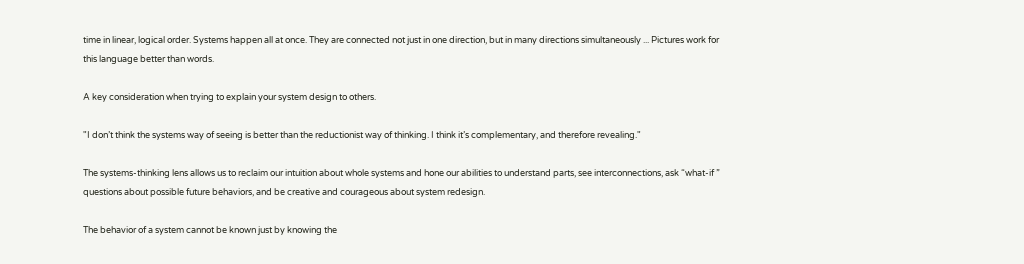time in linear, logical order. Systems happen all at once. They are connected not just in one direction, but in many directions simultaneously ... Pictures work for this language better than words.

A key consideration when trying to explain your system design to others.

"I don’t think the systems way of seeing is better than the reductionist way of thinking. I think it’s complementary, and therefore revealing."

The systems-thinking lens allows us to reclaim our intuition about whole systems and hone our abilities to understand parts, see interconnections, ask “what-if ” questions about possible future behaviors, and be creative and courageous about system redesign.

The behavior of a system cannot be known just by knowing the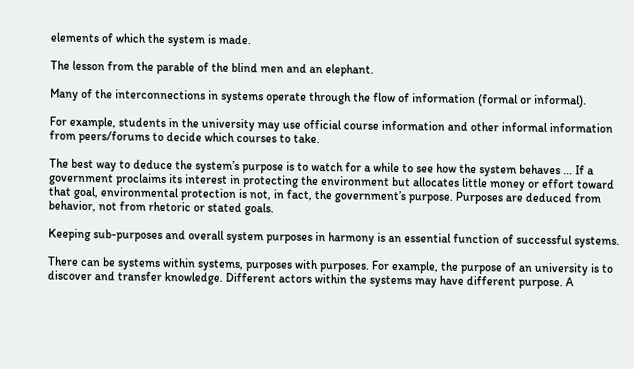elements of which the system is made.

The lesson from the parable of the blind men and an elephant.

Many of the interconnections in systems operate through the flow of information (formal or informal).

For example, students in the university may use official course information and other informal information from peers/forums to decide which courses to take.

The best way to deduce the system’s purpose is to watch for a while to see how the system behaves ... If a government proclaims its interest in protecting the environment but allocates little money or effort toward that goal, environmental protection is not, in fact, the government’s purpose. Purposes are deduced from behavior, not from rhetoric or stated goals.

Keeping sub-purposes and overall system purposes in harmony is an essential function of successful systems.

There can be systems within systems, purposes with purposes. For example, the purpose of an university is to discover and transfer knowledge. Different actors within the systems may have different purpose. A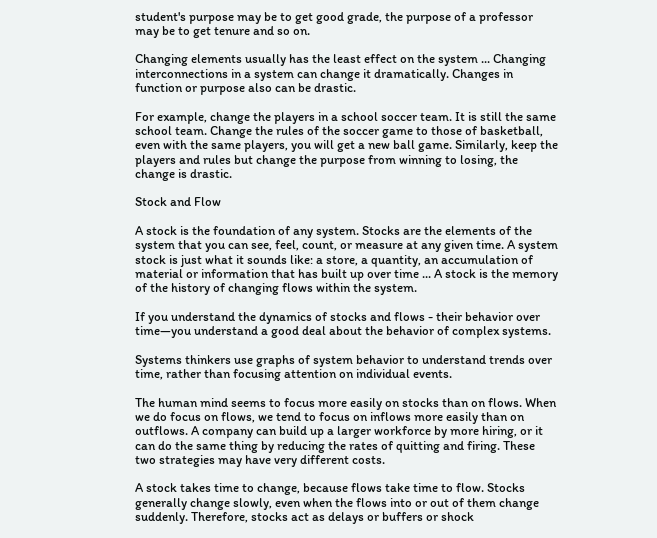student's purpose may be to get good grade, the purpose of a professor may be to get tenure and so on.

Changing elements usually has the least effect on the system ... Changing interconnections in a system can change it dramatically. Changes in function or purpose also can be drastic.

For example, change the players in a school soccer team. It is still the same school team. Change the rules of the soccer game to those of basketball, even with the same players, you will get a new ball game. Similarly, keep the players and rules but change the purpose from winning to losing, the change is drastic.

Stock and Flow

A stock is the foundation of any system. Stocks are the elements of the system that you can see, feel, count, or measure at any given time. A system stock is just what it sounds like: a store, a quantity, an accumulation of material or information that has built up over time ... A stock is the memory of the history of changing flows within the system.

If you understand the dynamics of stocks and flows - their behavior over time—you understand a good deal about the behavior of complex systems.

Systems thinkers use graphs of system behavior to understand trends over time, rather than focusing attention on individual events.

The human mind seems to focus more easily on stocks than on flows. When we do focus on flows, we tend to focus on inflows more easily than on outflows. A company can build up a larger workforce by more hiring, or it can do the same thing by reducing the rates of quitting and firing. These two strategies may have very different costs.

A stock takes time to change, because flows take time to flow. Stocks generally change slowly, even when the flows into or out of them change suddenly. Therefore, stocks act as delays or buffers or shock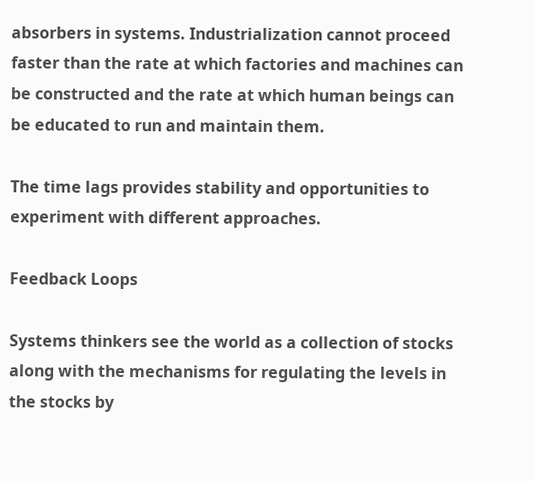absorbers in systems. Industrialization cannot proceed faster than the rate at which factories and machines can be constructed and the rate at which human beings can be educated to run and maintain them.

The time lags provides stability and opportunities to experiment with different approaches.

Feedback Loops

Systems thinkers see the world as a collection of stocks along with the mechanisms for regulating the levels in the stocks by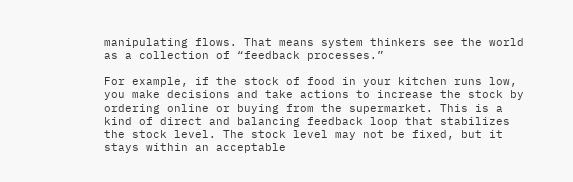manipulating flows. That means system thinkers see the world as a collection of “feedback processes.”

For example, if the stock of food in your kitchen runs low, you make decisions and take actions to increase the stock by ordering online or buying from the supermarket. This is a kind of direct and balancing feedback loop that stabilizes the stock level. The stock level may not be fixed, but it stays within an acceptable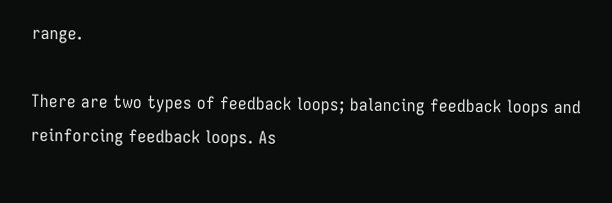range.

There are two types of feedback loops; balancing feedback loops and reinforcing feedback loops. As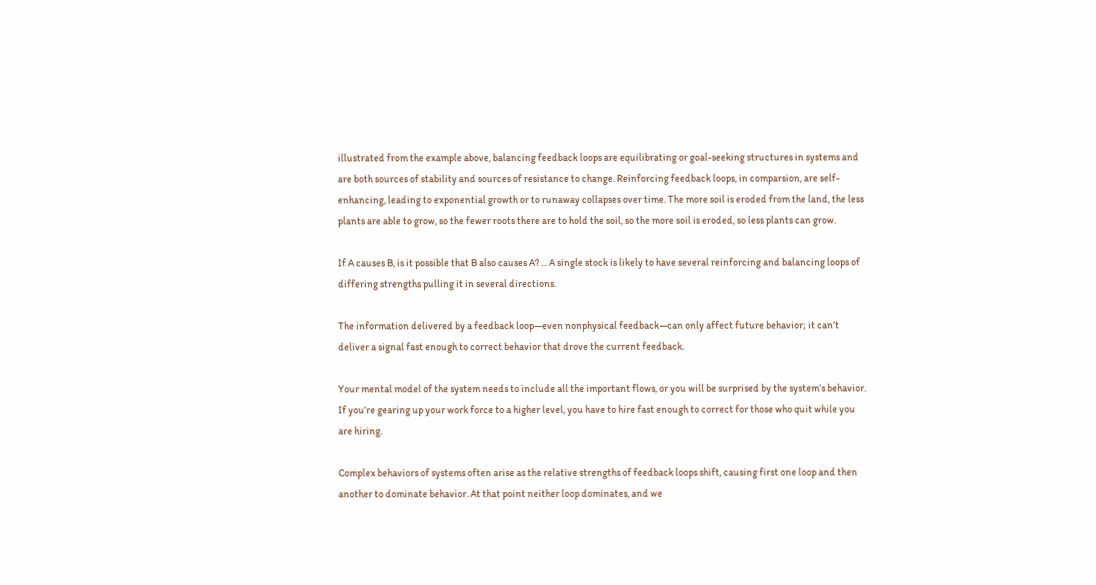illustrated from the example above, balancing feedback loops are equilibrating or goal-seeking structures in systems and are both sources of stability and sources of resistance to change. Reinforcing feedback loops, in comparsion, are self-enhancing, leading to exponential growth or to runaway collapses over time. The more soil is eroded from the land, the less plants are able to grow, so the fewer roots there are to hold the soil, so the more soil is eroded, so less plants can grow.

If A causes B, is it possible that B also causes A? ... A single stock is likely to have several reinforcing and balancing loops of differing strengths pulling it in several directions.

The information delivered by a feedback loop—even nonphysical feedback—can only affect future behavior; it can’t deliver a signal fast enough to correct behavior that drove the current feedback.

Your mental model of the system needs to include all the important flows, or you will be surprised by the system’s behavior. If you’re gearing up your work force to a higher level, you have to hire fast enough to correct for those who quit while you are hiring.

Complex behaviors of systems often arise as the relative strengths of feedback loops shift, causing first one loop and then another to dominate behavior. At that point neither loop dominates, and we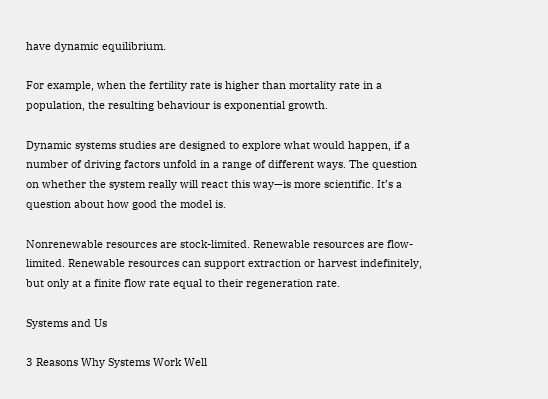have dynamic equilibrium.

For example, when the fertility rate is higher than mortality rate in a population, the resulting behaviour is exponential growth.

Dynamic systems studies are designed to explore what would happen, if a number of driving factors unfold in a range of different ways. The question on whether the system really will react this way—is more scientific. It’s a question about how good the model is.

Nonrenewable resources are stock-limited. Renewable resources are flow-limited. Renewable resources can support extraction or harvest indefinitely, but only at a finite flow rate equal to their regeneration rate.

Systems and Us

3 Reasons Why Systems Work Well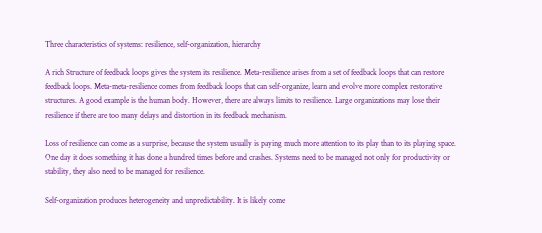Three characteristics of systems: resilience, self-organization, hierarchy

A rich Structure of feedback loops gives the system its resilience. Meta-resilience arises from a set of feedback loops that can restore feedback loops. Meta-meta-resilience comes from feedback loops that can self-organize, learn and evolve more complex restorative structures. A good example is the human body. However, there are always limits to resilience. Large organizations may lose their resilience if there are too many delays and distortion in its feedback mechanism.

Loss of resilience can come as a surprise, because the system usually is paying much more attention to its play than to its playing space. One day it does something it has done a hundred times before and crashes. Systems need to be managed not only for productivity or stability, they also need to be managed for resilience.

Self-organization produces heterogeneity and unpredictability. It is likely come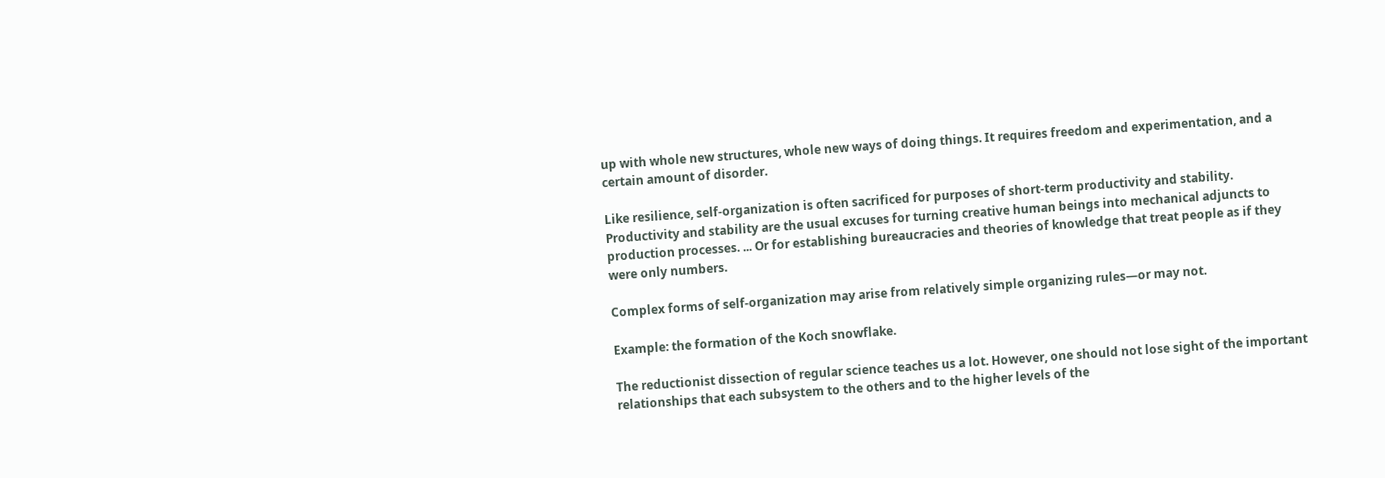up with whole new structures, whole new ways of doing things. It requires freedom and experimentation, and a certain amount of disorder.

Like resilience, self-organization is often sacrificed for purposes of short-term productivity and stability. Productivity and stability are the usual excuses for turning creative human beings into mechanical adjuncts to production processes. ... Or for establishing bureaucracies and theories of knowledge that treat people as if they were only numbers.

Complex forms of self-organization may arise from relatively simple organizing rules—or may not.

Example: the formation of the Koch snowflake.

The reductionist dissection of regular science teaches us a lot. However, one should not lose sight of the important relationships that each subsystem to the others and to the higher levels of the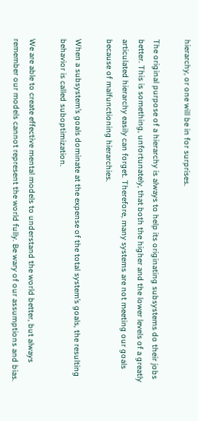hierarchy, or one will be in for surprises.

The original purpose of a hierarchy is always to help its originating subsystems do their jobs better. This is something, unfortunately, that both the higher and the lower levels of a greatly articulated hierarchy easily can forget. Therefore, many systems are not meeting our goals because of malfunctioning hierarchies.

When a subsystem’s goals dominate at the expense of the total system’s goals, the resulting behavior is called suboptimization.

We are able to create effective mental models to understand the world better, but always remember our models cannot represent the world fully. Be wary of our assumptions and bias.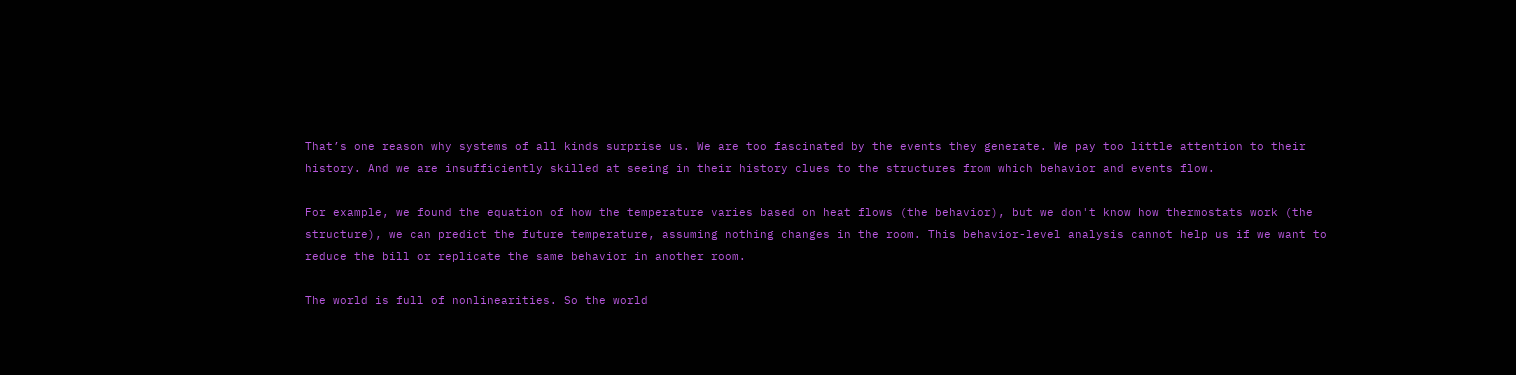That’s one reason why systems of all kinds surprise us. We are too fascinated by the events they generate. We pay too little attention to their history. And we are insufficiently skilled at seeing in their history clues to the structures from which behavior and events flow.

For example, we found the equation of how the temperature varies based on heat flows (the behavior), but we don't know how thermostats work (the structure), we can predict the future temperature, assuming nothing changes in the room. This behavior-level analysis cannot help us if we want to reduce the bill or replicate the same behavior in another room.

The world is full of nonlinearities. So the world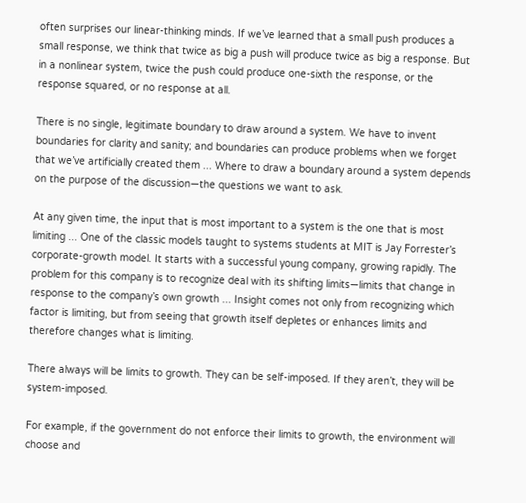often surprises our linear-thinking minds. If we’ve learned that a small push produces a small response, we think that twice as big a push will produce twice as big a response. But in a nonlinear system, twice the push could produce one-sixth the response, or the response squared, or no response at all.

There is no single, legitimate boundary to draw around a system. We have to invent boundaries for clarity and sanity; and boundaries can produce problems when we forget that we’ve artificially created them ... Where to draw a boundary around a system depends on the purpose of the discussion—the questions we want to ask.

At any given time, the input that is most important to a system is the one that is most limiting ... One of the classic models taught to systems students at MIT is Jay Forrester’s corporate-growth model. It starts with a successful young company, growing rapidly. The problem for this company is to recognize deal with its shifting limits—limits that change in response to the company’s own growth ... Insight comes not only from recognizing which factor is limiting, but from seeing that growth itself depletes or enhances limits and therefore changes what is limiting.

There always will be limits to growth. They can be self-imposed. If they aren’t, they will be system-imposed.

For example, if the government do not enforce their limits to growth, the environment will choose and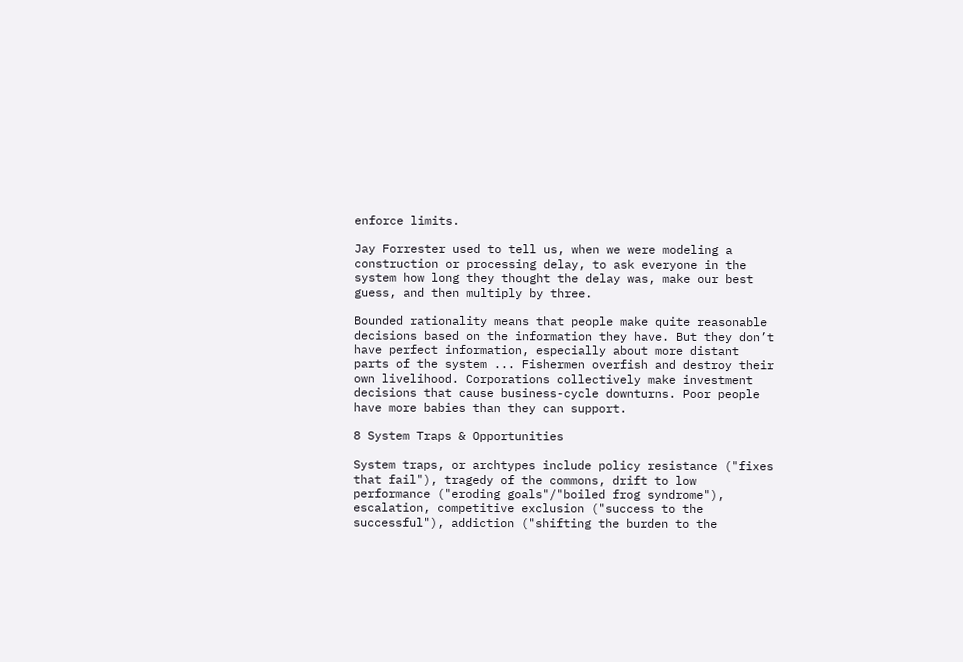enforce limits.

Jay Forrester used to tell us, when we were modeling a construction or processing delay, to ask everyone in the system how long they thought the delay was, make our best guess, and then multiply by three.

Bounded rationality means that people make quite reasonable decisions based on the information they have. But they don’t have perfect information, especially about more distant parts of the system ... Fishermen overfish and destroy their own livelihood. Corporations collectively make investment decisions that cause business-cycle downturns. Poor people have more babies than they can support.

8 System Traps & Opportunities

System traps, or archtypes include policy resistance ("fixes that fail"), tragedy of the commons, drift to low performance ("eroding goals"/"boiled frog syndrome"), escalation, competitive exclusion ("success to the successful"), addiction ("shifting the burden to the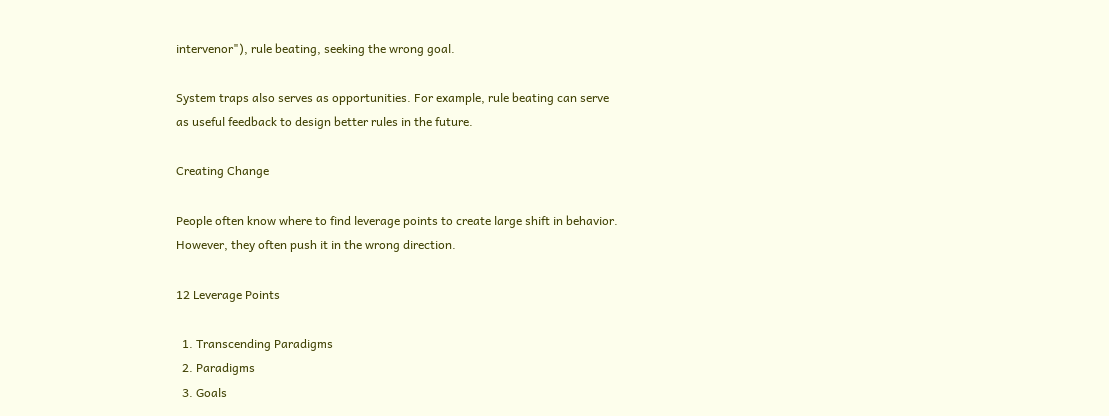intervenor"), rule beating, seeking the wrong goal.

System traps also serves as opportunities. For example, rule beating can serve as useful feedback to design better rules in the future.

Creating Change

People often know where to find leverage points to create large shift in behavior. However, they often push it in the wrong direction.

12 Leverage Points

  1. Transcending Paradigms
  2. Paradigms
  3. Goals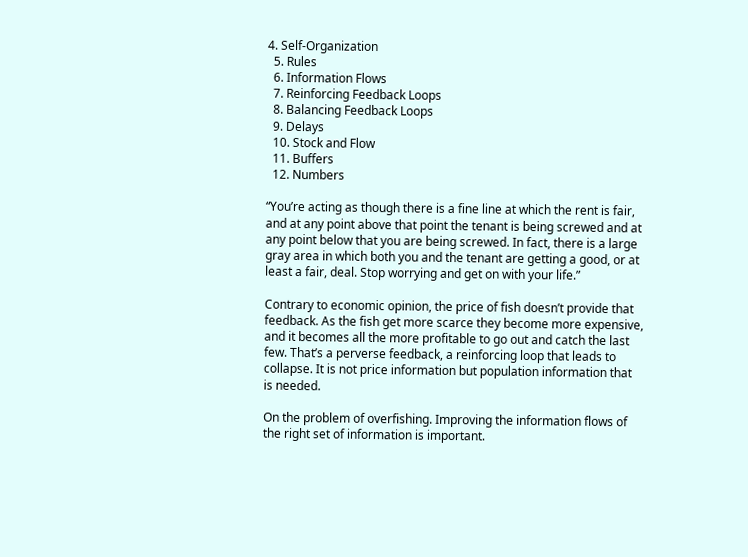4. Self-Organization
  5. Rules
  6. Information Flows
  7. Reinforcing Feedback Loops
  8. Balancing Feedback Loops
  9. Delays
  10. Stock and Flow
  11. Buffers
  12. Numbers

“You’re acting as though there is a fine line at which the rent is fair, and at any point above that point the tenant is being screwed and at any point below that you are being screwed. In fact, there is a large gray area in which both you and the tenant are getting a good, or at least a fair, deal. Stop worrying and get on with your life.”

Contrary to economic opinion, the price of fish doesn’t provide that feedback. As the fish get more scarce they become more expensive, and it becomes all the more profitable to go out and catch the last few. That’s a perverse feedback, a reinforcing loop that leads to collapse. It is not price information but population information that is needed.

On the problem of overfishing. Improving the information flows of the right set of information is important.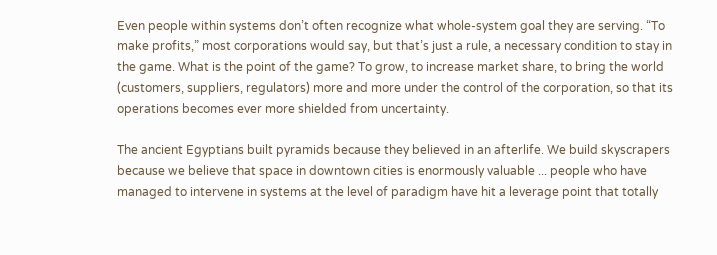Even people within systems don’t often recognize what whole-system goal they are serving. “To make profits,” most corporations would say, but that’s just a rule, a necessary condition to stay in the game. What is the point of the game? To grow, to increase market share, to bring the world (customers, suppliers, regulators) more and more under the control of the corporation, so that its operations becomes ever more shielded from uncertainty.

The ancient Egyptians built pyramids because they believed in an afterlife. We build skyscrapers because we believe that space in downtown cities is enormously valuable ... people who have managed to intervene in systems at the level of paradigm have hit a leverage point that totally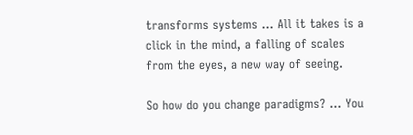transforms systems ... All it takes is a click in the mind, a falling of scales from the eyes, a new way of seeing.

So how do you change paradigms? ... You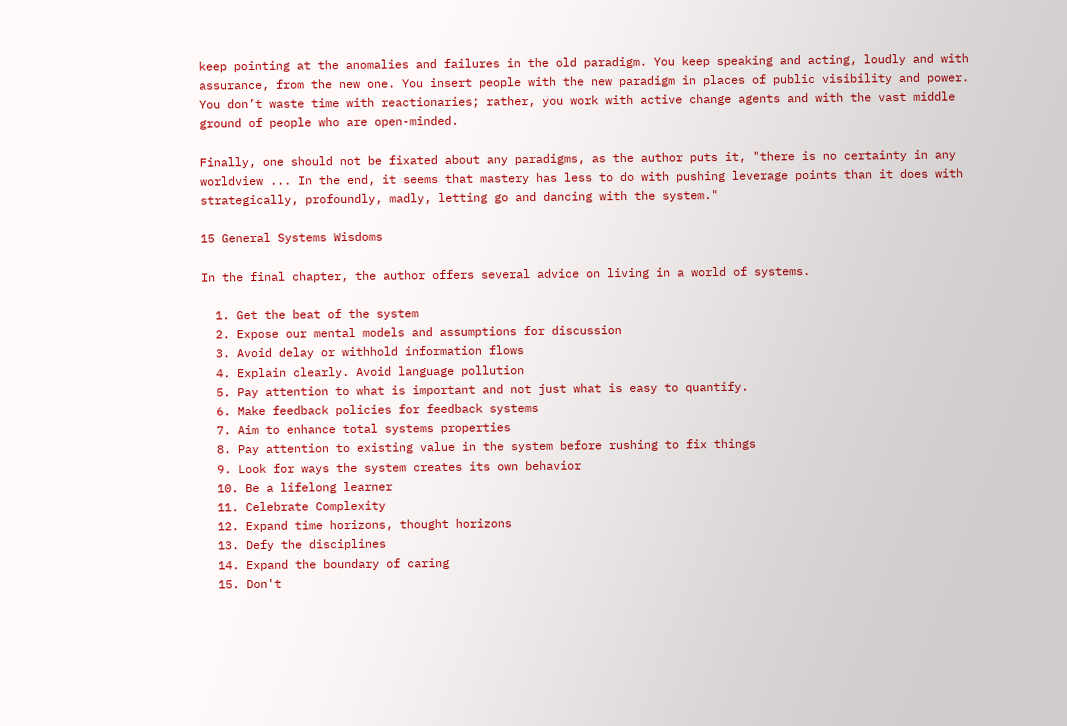keep pointing at the anomalies and failures in the old paradigm. You keep speaking and acting, loudly and with assurance, from the new one. You insert people with the new paradigm in places of public visibility and power. You don’t waste time with reactionaries; rather, you work with active change agents and with the vast middle ground of people who are open-minded.

Finally, one should not be fixated about any paradigms, as the author puts it, "there is no certainty in any worldview ... In the end, it seems that mastery has less to do with pushing leverage points than it does with strategically, profoundly, madly, letting go and dancing with the system."

15 General Systems Wisdoms

In the final chapter, the author offers several advice on living in a world of systems.

  1. Get the beat of the system
  2. Expose our mental models and assumptions for discussion
  3. Avoid delay or withhold information flows
  4. Explain clearly. Avoid language pollution
  5. Pay attention to what is important and not just what is easy to quantify.
  6. Make feedback policies for feedback systems
  7. Aim to enhance total systems properties
  8. Pay attention to existing value in the system before rushing to fix things
  9. Look for ways the system creates its own behavior
  10. Be a lifelong learner
  11. Celebrate Complexity
  12. Expand time horizons, thought horizons
  13. Defy the disciplines
  14. Expand the boundary of caring
  15. Don't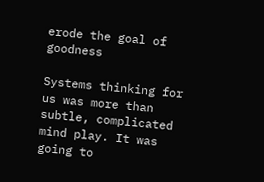erode the goal of goodness

Systems thinking for us was more than subtle, complicated mind play. It was going to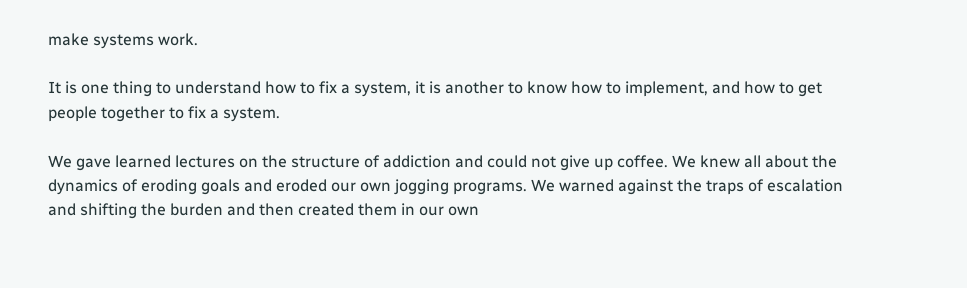make systems work.

It is one thing to understand how to fix a system, it is another to know how to implement, and how to get people together to fix a system.

We gave learned lectures on the structure of addiction and could not give up coffee. We knew all about the dynamics of eroding goals and eroded our own jogging programs. We warned against the traps of escalation and shifting the burden and then created them in our own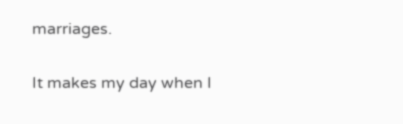marriages.

It makes my day when I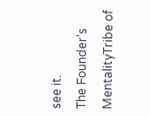see it.
The Founder's MentalityTribe of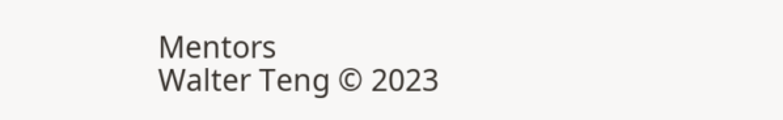Mentors
Walter Teng © 2023